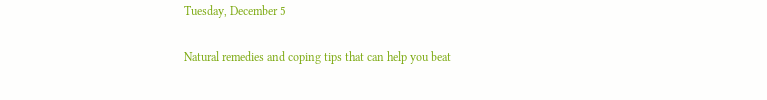Tuesday, December 5

Natural remedies and coping tips that can help you beat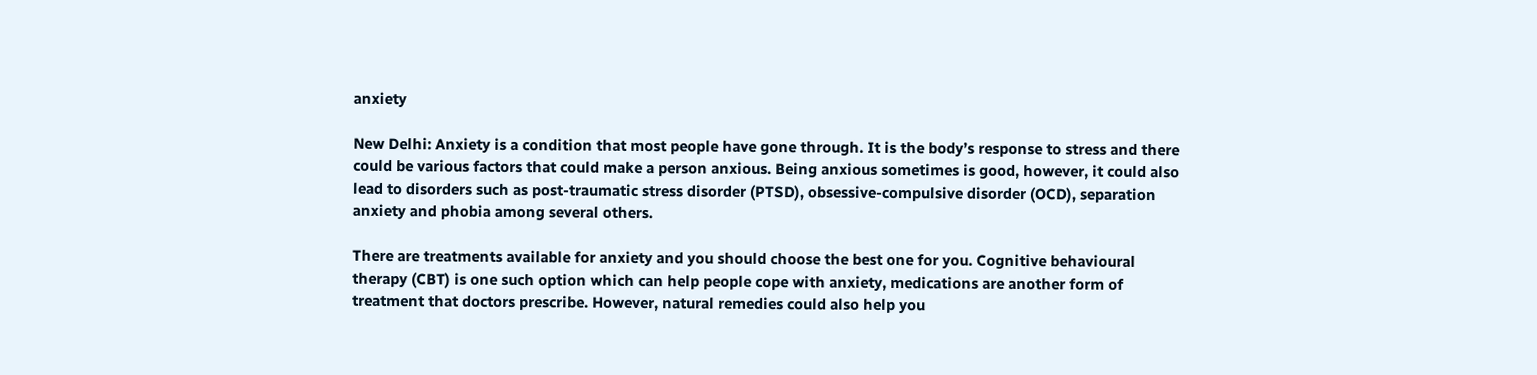anxiety

New Delhi: Anxiety is a condition that most people have gone through. It is the body’s response to stress and there could be various factors that could make a person anxious. Being anxious sometimes is good, however, it could also lead to disorders such as post-traumatic stress disorder (PTSD), obsessive-compulsive disorder (OCD), separation anxiety and phobia among several others.

There are treatments available for anxiety and you should choose the best one for you. Cognitive behavioural therapy (CBT) is one such option which can help people cope with anxiety, medications are another form of treatment that doctors prescribe. However, natural remedies could also help you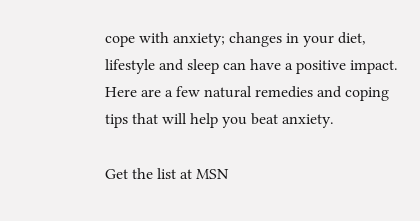cope with anxiety; changes in your diet, lifestyle and sleep can have a positive impact. Here are a few natural remedies and coping tips that will help you beat anxiety.

Get the list at MSN